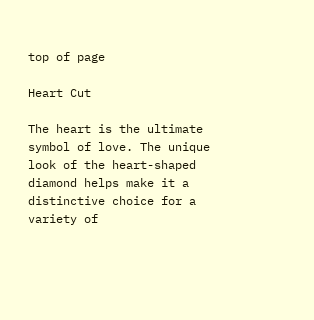top of page

Heart Cut

The heart is the ultimate symbol of love. The unique look of the heart-shaped diamond helps make it a distinctive choice for a variety of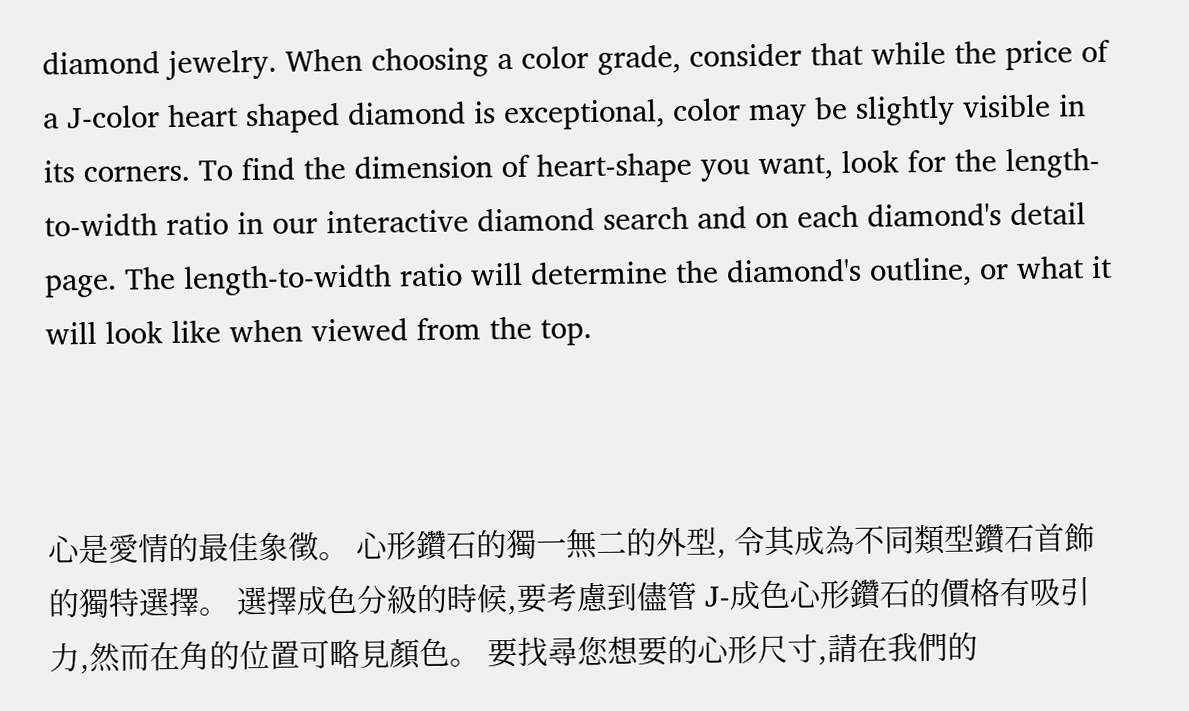diamond jewelry. When choosing a color grade, consider that while the price of a J-color heart shaped diamond is exceptional, color may be slightly visible in its corners. To find the dimension of heart-shape you want, look for the length-to-width ratio in our interactive diamond search and on each diamond's detail page. The length-to-width ratio will determine the diamond's outline, or what it will look like when viewed from the top.



心是愛情的最佳象徵。 心形鑽石的獨一無二的外型, 令其成為不同類型鑽石首飾的獨特選擇。 選擇成色分級的時候,要考慮到儘管 J-成色心形鑽石的價格有吸引力,然而在角的位置可略見顏色。 要找尋您想要的心形尺寸,請在我們的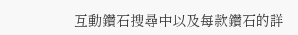互動鑽石搜尋中以及每款鑽石的詳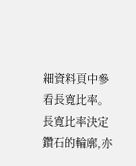細資料頁中參看長寬比率。 長寬比率決定鑽石的輪廓,亦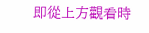即從上方觀看時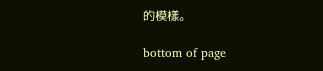的模樣。

bottom of page